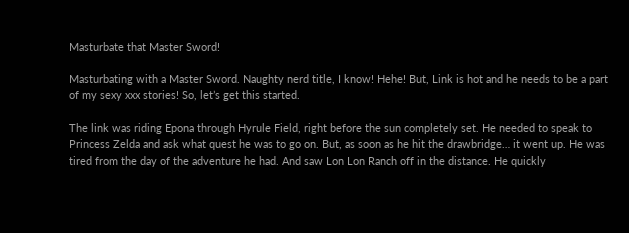Masturbate that Master Sword!

Masturbating with a Master Sword. Naughty nerd title, I know! Hehe! But, Link is hot and he needs to be a part of my sexy xxx stories! So, let’s get this started.

The link was riding Epona through Hyrule Field, right before the sun completely set. He needed to speak to Princess Zelda and ask what quest he was to go on. But, as soon as he hit the drawbridge… it went up. He was tired from the day of the adventure he had. And saw Lon Lon Ranch off in the distance. He quickly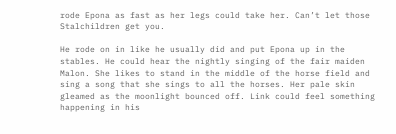rode Epona as fast as her legs could take her. Can’t let those Stalchildren get you.

He rode on in like he usually did and put Epona up in the stables. He could hear the nightly singing of the fair maiden Malon. She likes to stand in the middle of the horse field and sing a song that she sings to all the horses. Her pale skin gleamed as the moonlight bounced off. Link could feel something happening in his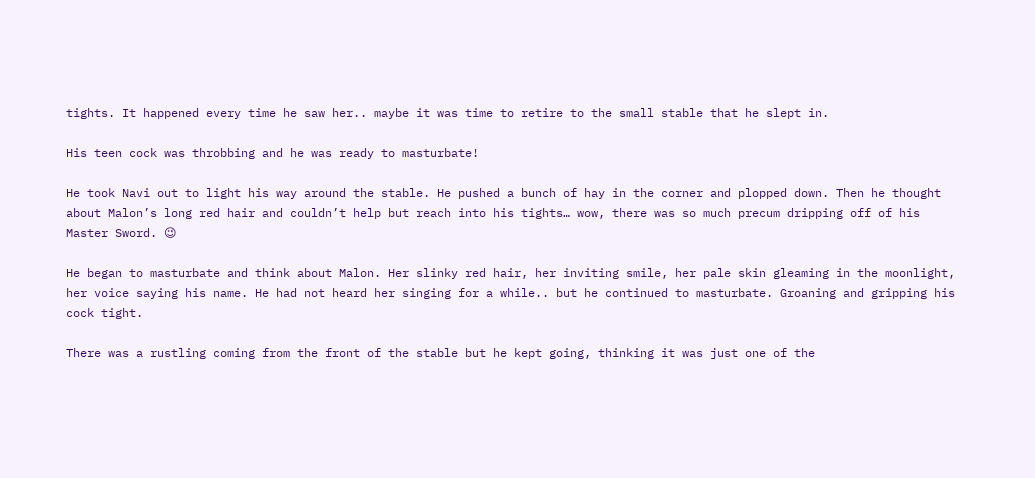tights. It happened every time he saw her.. maybe it was time to retire to the small stable that he slept in.

His teen cock was throbbing and he was ready to masturbate!

He took Navi out to light his way around the stable. He pushed a bunch of hay in the corner and plopped down. Then he thought about Malon’s long red hair and couldn’t help but reach into his tights… wow, there was so much precum dripping off of his Master Sword. 😉

He began to masturbate and think about Malon. Her slinky red hair, her inviting smile, her pale skin gleaming in the moonlight, her voice saying his name. He had not heard her singing for a while.. but he continued to masturbate. Groaning and gripping his cock tight.

There was a rustling coming from the front of the stable but he kept going, thinking it was just one of the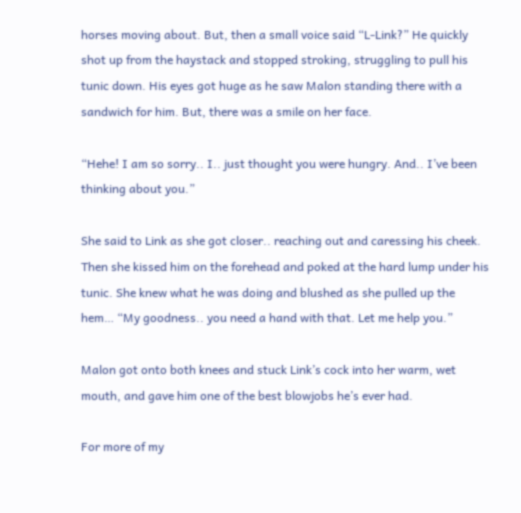horses moving about. But, then a small voice said “L-Link?” He quickly shot up from the haystack and stopped stroking, struggling to pull his tunic down. His eyes got huge as he saw Malon standing there with a sandwich for him. But, there was a smile on her face.

“Hehe! I am so sorry.. I.. just thought you were hungry. And.. I’ve been thinking about you.”

She said to Link as she got closer.. reaching out and caressing his cheek. Then she kissed him on the forehead and poked at the hard lump under his tunic. She knew what he was doing and blushed as she pulled up the hem… “My goodness.. you need a hand with that. Let me help you.”

Malon got onto both knees and stuck Link’s cock into her warm, wet mouth, and gave him one of the best blowjobs he’s ever had.

For more of my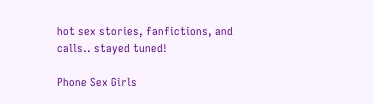hot sex stories, fanfictions, and calls.. stayed tuned!

Phone Sex Girls